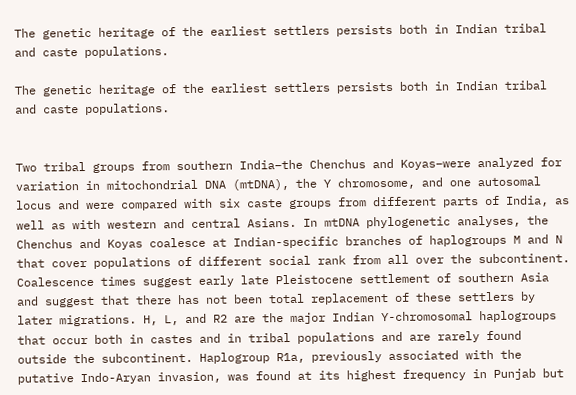The genetic heritage of the earliest settlers persists both in Indian tribal and caste populations.

The genetic heritage of the earliest settlers persists both in Indian tribal and caste populations.


Two tribal groups from southern India–the Chenchus and Koyas–were analyzed for variation in mitochondrial DNA (mtDNA), the Y chromosome, and one autosomal locus and were compared with six caste groups from different parts of India, as well as with western and central Asians. In mtDNA phylogenetic analyses, the Chenchus and Koyas coalesce at Indian-specific branches of haplogroups M and N that cover populations of different social rank from all over the subcontinent. Coalescence times suggest early late Pleistocene settlement of southern Asia and suggest that there has not been total replacement of these settlers by later migrations. H, L, and R2 are the major Indian Y-chromosomal haplogroups that occur both in castes and in tribal populations and are rarely found outside the subcontinent. Haplogroup R1a, previously associated with the putative Indo-Aryan invasion, was found at its highest frequency in Punjab but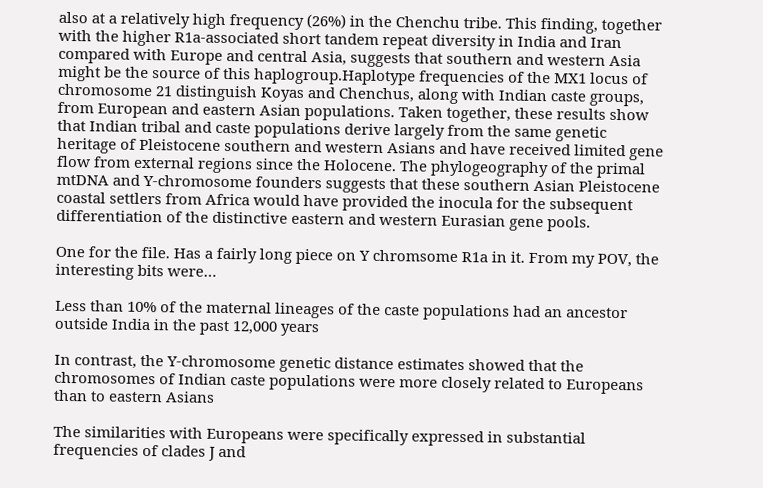also at a relatively high frequency (26%) in the Chenchu tribe. This finding, together with the higher R1a-associated short tandem repeat diversity in India and Iran compared with Europe and central Asia, suggests that southern and western Asia might be the source of this haplogroup.Haplotype frequencies of the MX1 locus of chromosome 21 distinguish Koyas and Chenchus, along with Indian caste groups, from European and eastern Asian populations. Taken together, these results show that Indian tribal and caste populations derive largely from the same genetic heritage of Pleistocene southern and western Asians and have received limited gene flow from external regions since the Holocene. The phylogeography of the primal mtDNA and Y-chromosome founders suggests that these southern Asian Pleistocene coastal settlers from Africa would have provided the inocula for the subsequent differentiation of the distinctive eastern and western Eurasian gene pools.

One for the file. Has a fairly long piece on Y chromsome R1a in it. From my POV, the interesting bits were…

Less than 10% of the maternal lineages of the caste populations had an ancestor outside India in the past 12,000 years

In contrast, the Y-chromosome genetic distance estimates showed that the chromosomes of Indian caste populations were more closely related to Europeans than to eastern Asians

The similarities with Europeans were specifically expressed in substantial frequencies of clades J and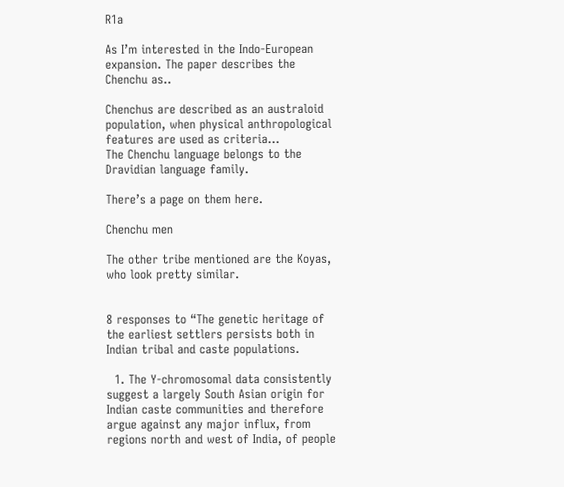R1a

As I’m interested in the Indo-European expansion. The paper describes the Chenchu as..

Chenchus are described as an australoid population, when physical anthropological features are used as criteria…
The Chenchu language belongs to the Dravidian language family.

There’s a page on them here.

Chenchu men

The other tribe mentioned are the Koyas, who look pretty similar.


8 responses to “The genetic heritage of the earliest settlers persists both in Indian tribal and caste populations.

  1. The Y-chromosomal data consistently suggest a largely South Asian origin for Indian caste communities and therefore argue against any major influx, from regions north and west of India, of people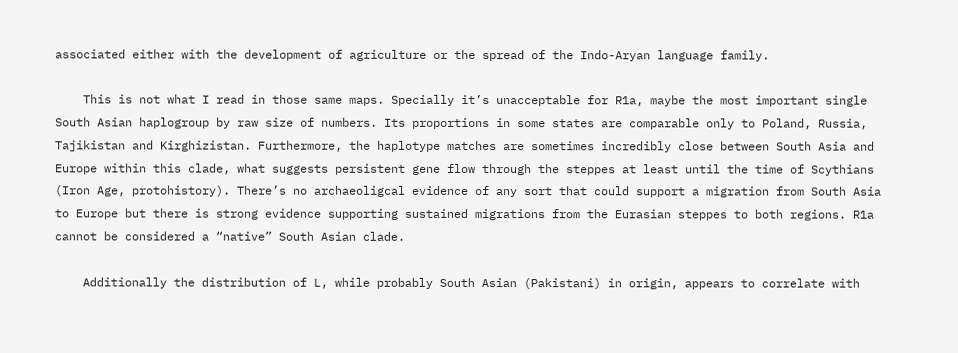associated either with the development of agriculture or the spread of the Indo-Aryan language family.

    This is not what I read in those same maps. Specially it’s unacceptable for R1a, maybe the most important single South Asian haplogroup by raw size of numbers. Its proportions in some states are comparable only to Poland, Russia, Tajikistan and Kirghizistan. Furthermore, the haplotype matches are sometimes incredibly close between South Asia and Europe within this clade, what suggests persistent gene flow through the steppes at least until the time of Scythians (Iron Age, protohistory). There’s no archaeoligcal evidence of any sort that could support a migration from South Asia to Europe but there is strong evidence supporting sustained migrations from the Eurasian steppes to both regions. R1a cannot be considered a “native” South Asian clade.

    Additionally the distribution of L, while probably South Asian (Pakistani) in origin, appears to correlate with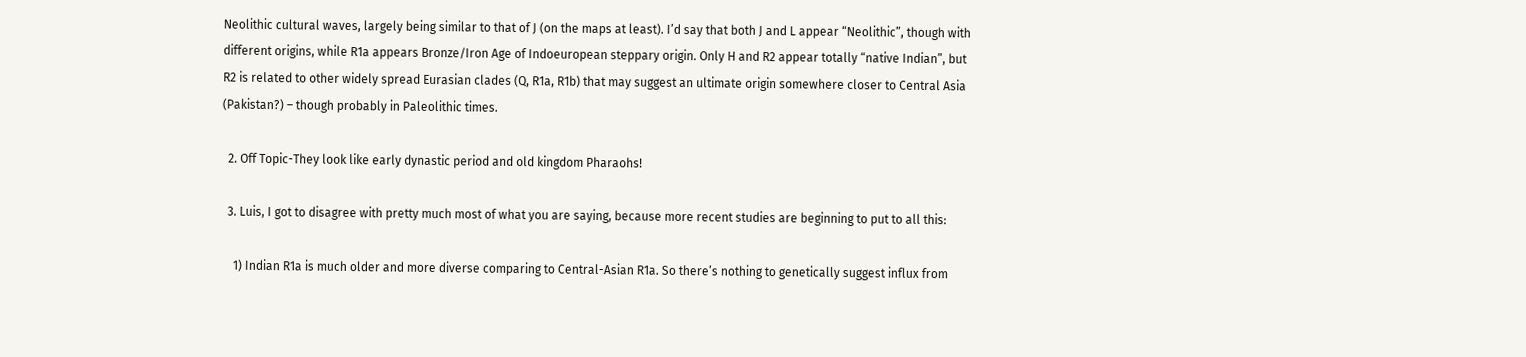Neolithic cultural waves, largely being similar to that of J (on the maps at least). I’d say that both J and L appear “Neolithic”, though with different origins, while R1a appears Bronze/Iron Age of Indoeuropean steppary origin. Only H and R2 appear totally “native Indian”, but R2 is related to other widely spread Eurasian clades (Q, R1a, R1b) that may suggest an ultimate origin somewhere closer to Central Asia (Pakistan?) – though probably in Paleolithic times.

  2. Off Topic-They look like early dynastic period and old kingdom Pharaohs!

  3. Luis, I got to disagree with pretty much most of what you are saying, because more recent studies are beginning to put to all this:

    1) Indian R1a is much older and more diverse comparing to Central-Asian R1a. So there’s nothing to genetically suggest influx from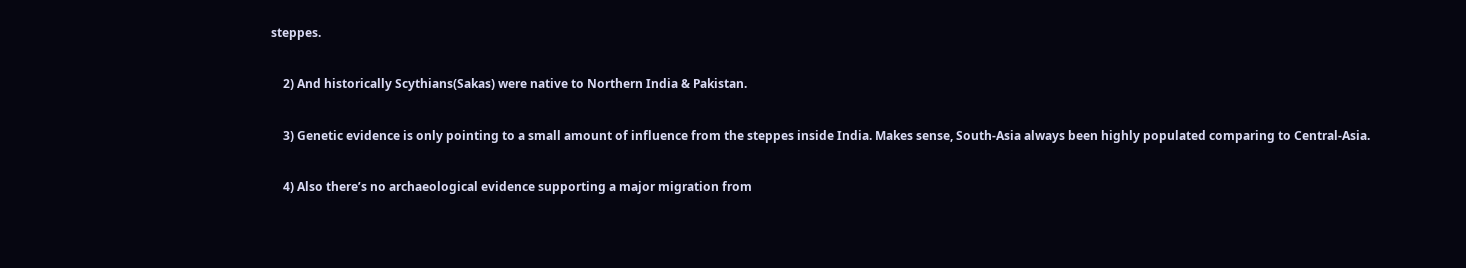steppes.

    2) And historically Scythians(Sakas) were native to Northern India & Pakistan.

    3) Genetic evidence is only pointing to a small amount of influence from the steppes inside India. Makes sense, South-Asia always been highly populated comparing to Central-Asia.

    4) Also there’s no archaeological evidence supporting a major migration from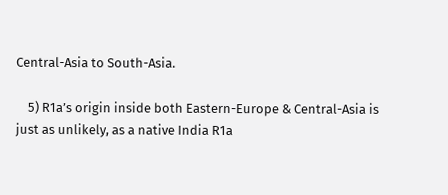Central-Asia to South-Asia.

    5) R1a’s origin inside both Eastern-Europe & Central-Asia is just as unlikely, as a native India R1a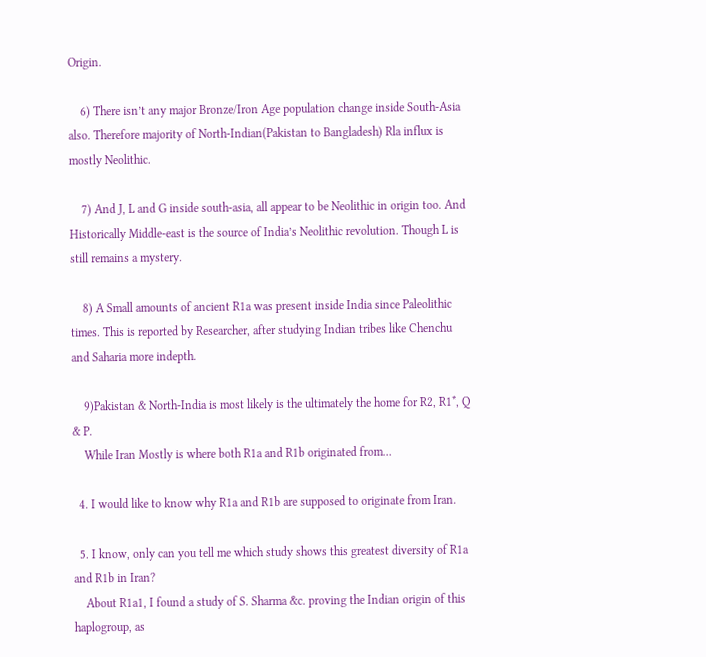Origin.

    6) There isn’t any major Bronze/Iron Age population change inside South-Asia also. Therefore majority of North-Indian(Pakistan to Bangladesh) Rla influx is mostly Neolithic.

    7) And J, L and G inside south-asia, all appear to be Neolithic in origin too. And Historically Middle-east is the source of India’s Neolithic revolution. Though L is still remains a mystery.

    8) A Small amounts of ancient R1a was present inside India since Paleolithic times. This is reported by Researcher, after studying Indian tribes like Chenchu and Saharia more indepth.

    9)Pakistan & North-India is most likely is the ultimately the home for R2, R1*, Q & P.
    While Iran Mostly is where both R1a and R1b originated from…

  4. I would like to know why R1a and R1b are supposed to originate from Iran.

  5. I know, only can you tell me which study shows this greatest diversity of R1a and R1b in Iran?
    About R1a1, I found a study of S. Sharma &c. proving the Indian origin of this haplogroup, as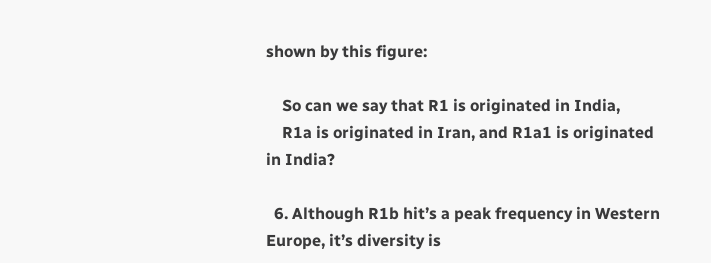shown by this figure:

    So can we say that R1 is originated in India,
    R1a is originated in Iran, and R1a1 is originated in India?

  6. Although R1b hit’s a peak frequency in Western Europe, it’s diversity is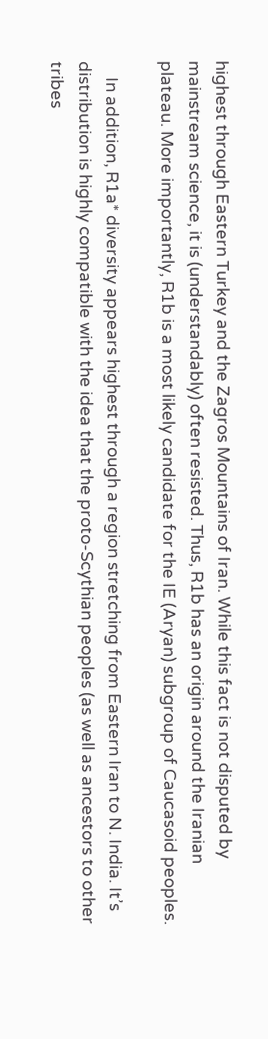highest through Eastern Turkey and the Zagros Mountains of Iran. While this fact is not disputed by mainstream science, it is (understandably) often resisted. Thus, R1b has an origin around the Iranian plateau. More importantly, R1b is a most likely candidate for the IE (Aryan) subgroup of Caucasoid peoples.

    In addition, R1a* diversity appears highest through a region stretching from Eastern Iran to N. India. It’s distribution is highly compatible with the idea that the proto-Scythian peoples (as well as ancestors to other tribes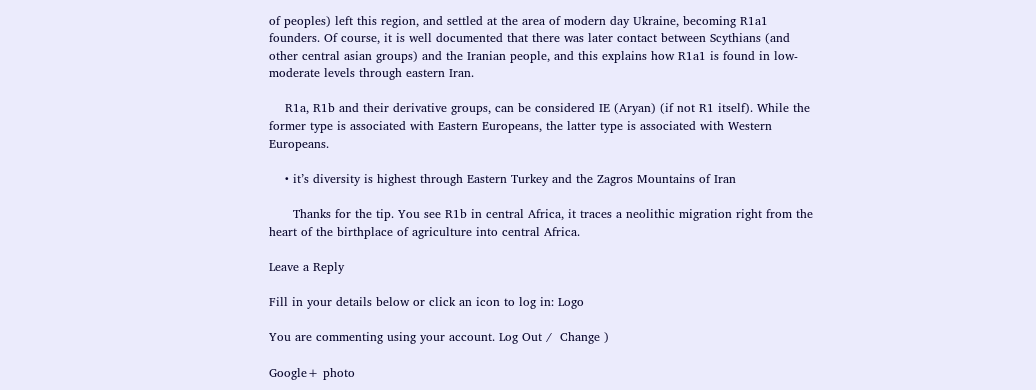of peoples) left this region, and settled at the area of modern day Ukraine, becoming R1a1 founders. Of course, it is well documented that there was later contact between Scythians (and other central asian groups) and the Iranian people, and this explains how R1a1 is found in low-moderate levels through eastern Iran.

    R1a, R1b and their derivative groups, can be considered IE (Aryan) (if not R1 itself). While the former type is associated with Eastern Europeans, the latter type is associated with Western Europeans.

    • it’s diversity is highest through Eastern Turkey and the Zagros Mountains of Iran

      Thanks for the tip. You see R1b in central Africa, it traces a neolithic migration right from the heart of the birthplace of agriculture into central Africa.

Leave a Reply

Fill in your details below or click an icon to log in: Logo

You are commenting using your account. Log Out /  Change )

Google+ photo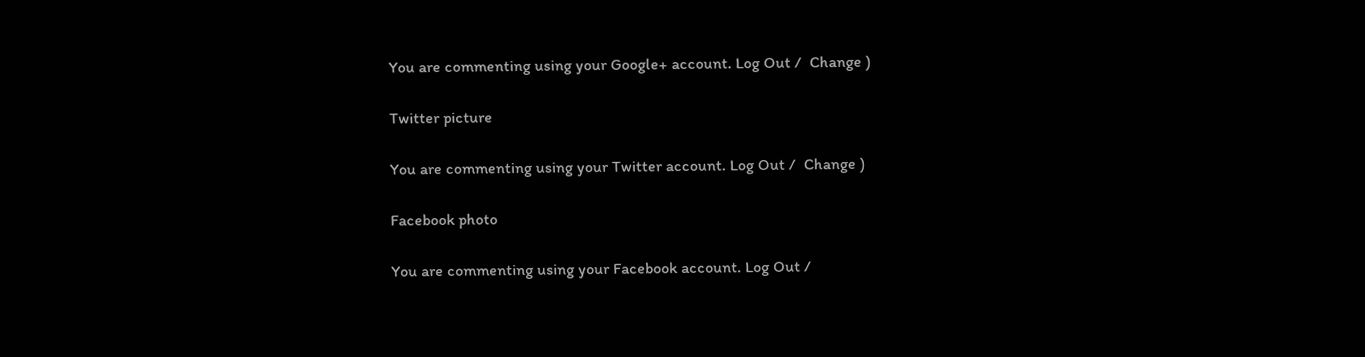You are commenting using your Google+ account. Log Out /  Change )

Twitter picture

You are commenting using your Twitter account. Log Out /  Change )

Facebook photo

You are commenting using your Facebook account. Log Out /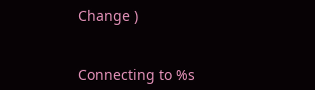Change )


Connecting to %s